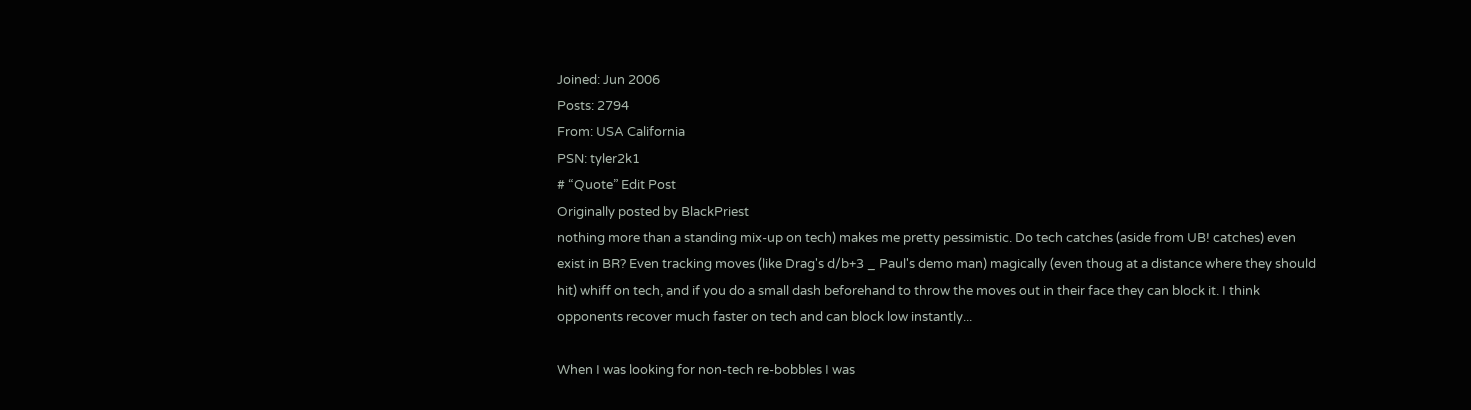Joined: Jun 2006
Posts: 2794
From: USA California
PSN: tyler2k1
# “Quote” Edit Post
Originally posted by BlackPriest
nothing more than a standing mix-up on tech) makes me pretty pessimistic. Do tech catches (aside from UB! catches) even exist in BR? Even tracking moves (like Drag's d/b+3 _ Paul's demo man) magically (even thoug at a distance where they should hit) whiff on tech, and if you do a small dash beforehand to throw the moves out in their face they can block it. I think opponents recover much faster on tech and can block low instantly...

When I was looking for non-tech re-bobbles I was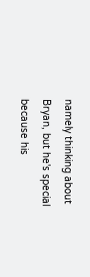namely thinking about Bryan, but he's special because his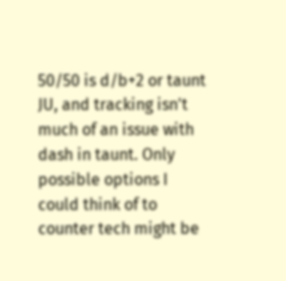50/50 is d/b+2 or taunt JU, and tracking isn't much of an issue with dash in taunt. Only possible options I could think of to counter tech might be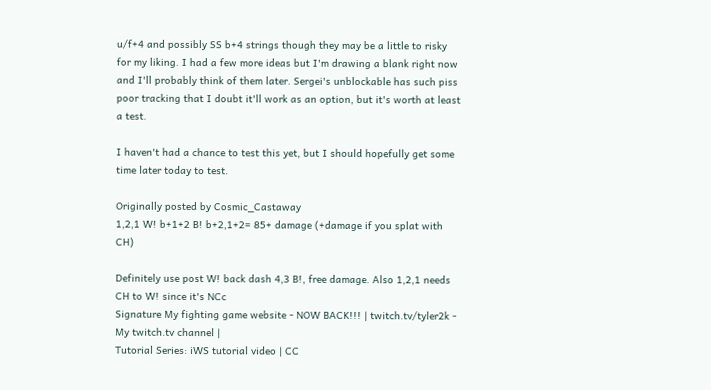u/f+4 and possibly SS b+4 strings though they may be a little to risky for my liking. I had a few more ideas but I'm drawing a blank right now and I'll probably think of them later. Sergei's unblockable has such piss poor tracking that I doubt it'll work as an option, but it's worth at least a test.

I haven't had a chance to test this yet, but I should hopefully get some time later today to test.

Originally posted by Cosmic_Castaway
1,2,1 W! b+1+2 B! b+2,1+2= 85+ damage (+damage if you splat with CH)

Definitely use post W! back dash 4,3 B!, free damage. Also 1,2,1 needs CH to W! since it's NCc
Signature My fighting game website - NOW BACK!!! | twitch.tv/tyler2k - My twitch.tv channel |
Tutorial Series: iWS tutorial video | CC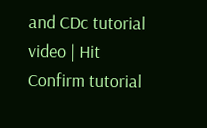and CDc tutorial video | Hit Confirm tutorial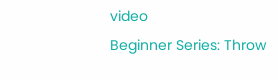video
Beginner Series: Throw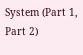System (Part 1, Part 2)